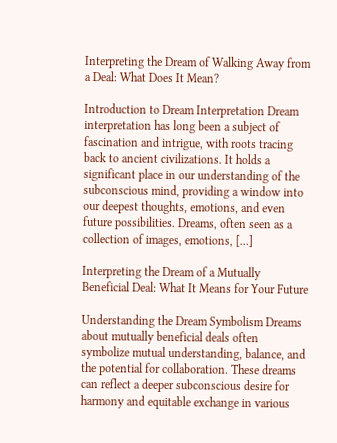Interpreting the Dream of Walking Away from a Deal: What Does It Mean?

Introduction to Dream Interpretation Dream interpretation has long been a subject of fascination and intrigue, with roots tracing back to ancient civilizations. It holds a significant place in our understanding of the subconscious mind, providing a window into our deepest thoughts, emotions, and even future possibilities. Dreams, often seen as a collection of images, emotions, […]

Interpreting the Dream of a Mutually Beneficial Deal: What It Means for Your Future

Understanding the Dream Symbolism Dreams about mutually beneficial deals often symbolize mutual understanding, balance, and the potential for collaboration. These dreams can reflect a deeper subconscious desire for harmony and equitable exchange in various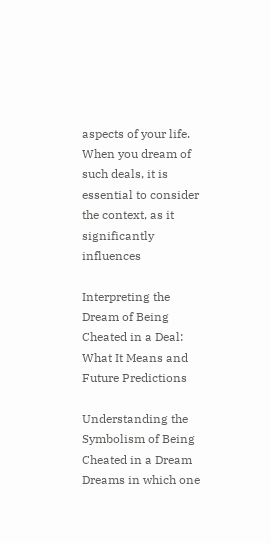aspects of your life. When you dream of such deals, it is essential to consider the context, as it significantly influences

Interpreting the Dream of Being Cheated in a Deal: What It Means and Future Predictions

Understanding the Symbolism of Being Cheated in a Dream Dreams in which one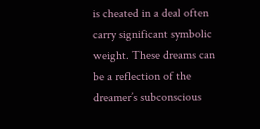is cheated in a deal often carry significant symbolic weight. These dreams can be a reflection of the dreamer’s subconscious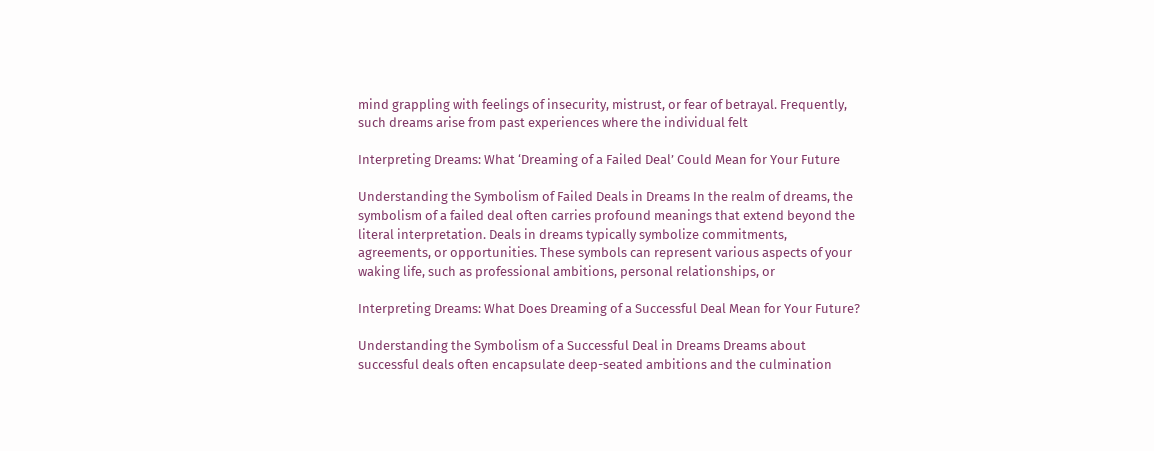mind grappling with feelings of insecurity, mistrust, or fear of betrayal. Frequently, such dreams arise from past experiences where the individual felt

Interpreting Dreams: What ‘Dreaming of a Failed Deal’ Could Mean for Your Future

Understanding the Symbolism of Failed Deals in Dreams In the realm of dreams, the symbolism of a failed deal often carries profound meanings that extend beyond the literal interpretation. Deals in dreams typically symbolize commitments, agreements, or opportunities. These symbols can represent various aspects of your waking life, such as professional ambitions, personal relationships, or

Interpreting Dreams: What Does Dreaming of a Successful Deal Mean for Your Future?

Understanding the Symbolism of a Successful Deal in Dreams Dreams about successful deals often encapsulate deep-seated ambitions and the culmination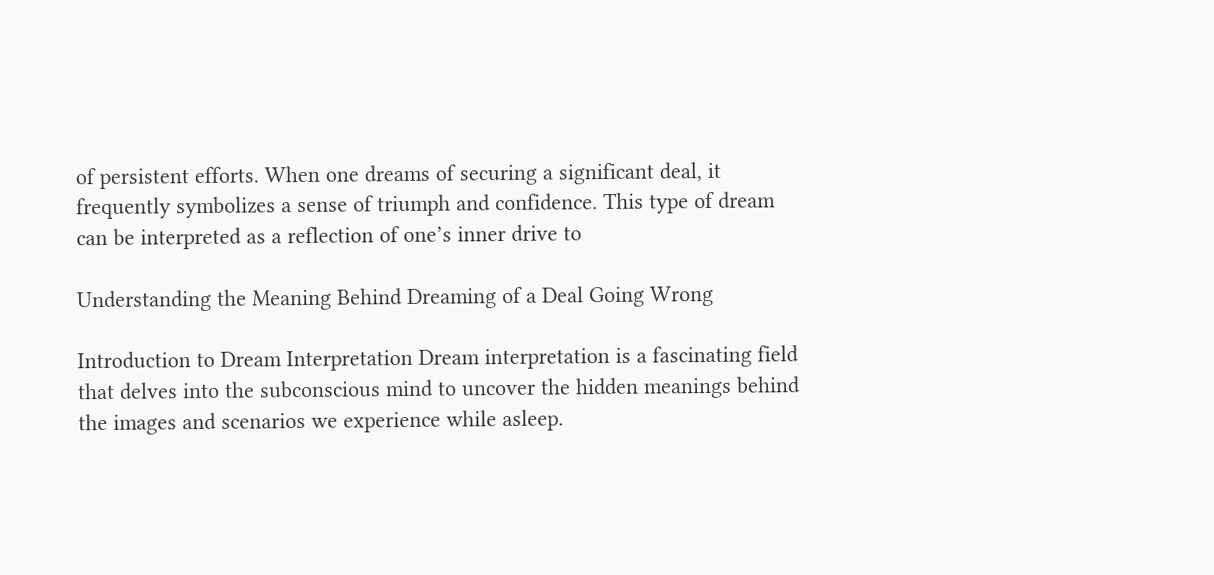of persistent efforts. When one dreams of securing a significant deal, it frequently symbolizes a sense of triumph and confidence. This type of dream can be interpreted as a reflection of one’s inner drive to

Understanding the Meaning Behind Dreaming of a Deal Going Wrong

Introduction to Dream Interpretation Dream interpretation is a fascinating field that delves into the subconscious mind to uncover the hidden meanings behind the images and scenarios we experience while asleep.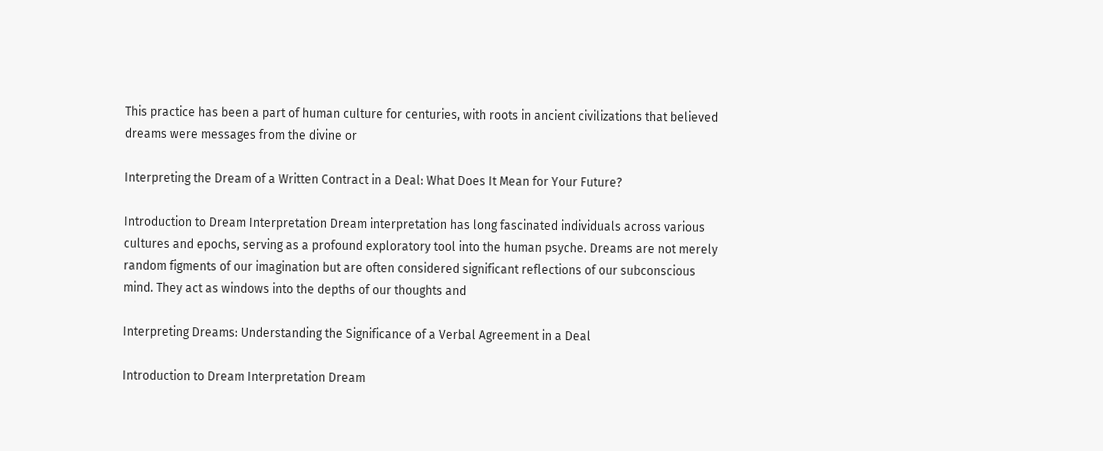This practice has been a part of human culture for centuries, with roots in ancient civilizations that believed dreams were messages from the divine or

Interpreting the Dream of a Written Contract in a Deal: What Does It Mean for Your Future?

Introduction to Dream Interpretation Dream interpretation has long fascinated individuals across various cultures and epochs, serving as a profound exploratory tool into the human psyche. Dreams are not merely random figments of our imagination but are often considered significant reflections of our subconscious mind. They act as windows into the depths of our thoughts and

Interpreting Dreams: Understanding the Significance of a Verbal Agreement in a Deal

Introduction to Dream Interpretation Dream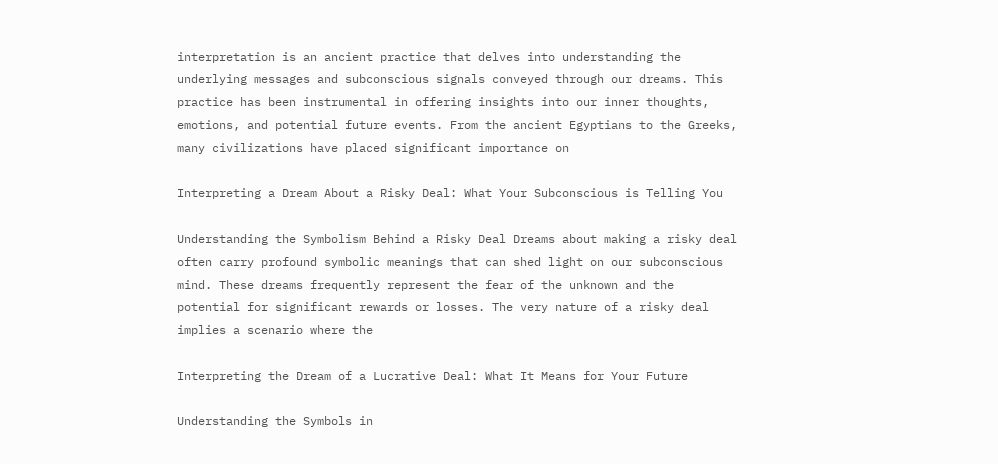interpretation is an ancient practice that delves into understanding the underlying messages and subconscious signals conveyed through our dreams. This practice has been instrumental in offering insights into our inner thoughts, emotions, and potential future events. From the ancient Egyptians to the Greeks, many civilizations have placed significant importance on

Interpreting a Dream About a Risky Deal: What Your Subconscious is Telling You

Understanding the Symbolism Behind a Risky Deal Dreams about making a risky deal often carry profound symbolic meanings that can shed light on our subconscious mind. These dreams frequently represent the fear of the unknown and the potential for significant rewards or losses. The very nature of a risky deal implies a scenario where the

Interpreting the Dream of a Lucrative Deal: What It Means for Your Future

Understanding the Symbols in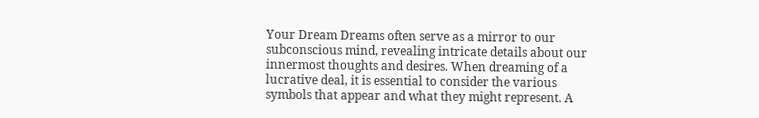Your Dream Dreams often serve as a mirror to our subconscious mind, revealing intricate details about our innermost thoughts and desires. When dreaming of a lucrative deal, it is essential to consider the various symbols that appear and what they might represent. A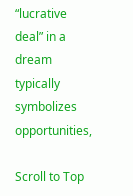“lucrative deal” in a dream typically symbolizes opportunities,

Scroll to Top